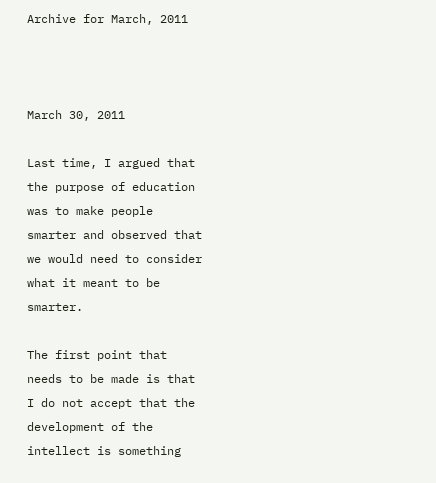Archive for March, 2011



March 30, 2011

Last time, I argued that the purpose of education was to make people smarter and observed that we would need to consider what it meant to be smarter.

The first point that needs to be made is that I do not accept that the development of the intellect is something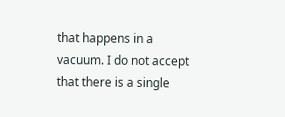that happens in a vacuum. I do not accept that there is a single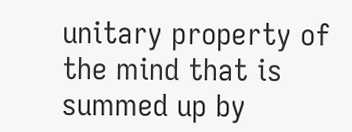unitary property of the mind that is summed up by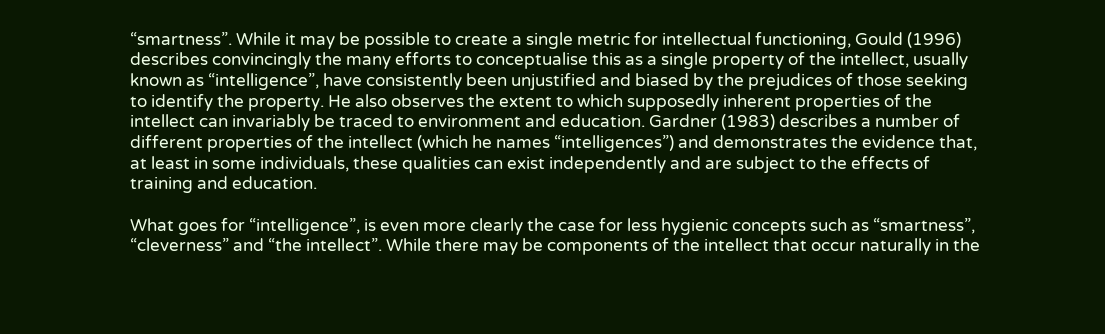“smartness”. While it may be possible to create a single metric for intellectual functioning, Gould (1996) describes convincingly the many efforts to conceptualise this as a single property of the intellect, usually known as “intelligence”, have consistently been unjustified and biased by the prejudices of those seeking to identify the property. He also observes the extent to which supposedly inherent properties of the intellect can invariably be traced to environment and education. Gardner (1983) describes a number of different properties of the intellect (which he names “intelligences”) and demonstrates the evidence that, at least in some individuals, these qualities can exist independently and are subject to the effects of training and education.

What goes for “intelligence”, is even more clearly the case for less hygienic concepts such as “smartness”, “cleverness” and “the intellect”. While there may be components of the intellect that occur naturally in the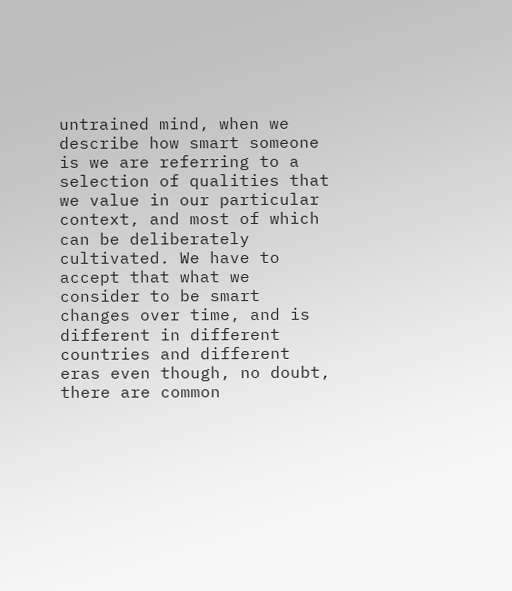untrained mind, when we describe how smart someone is we are referring to a selection of qualities that we value in our particular context, and most of which can be deliberately cultivated. We have to accept that what we consider to be smart changes over time, and is different in different countries and different eras even though, no doubt, there are common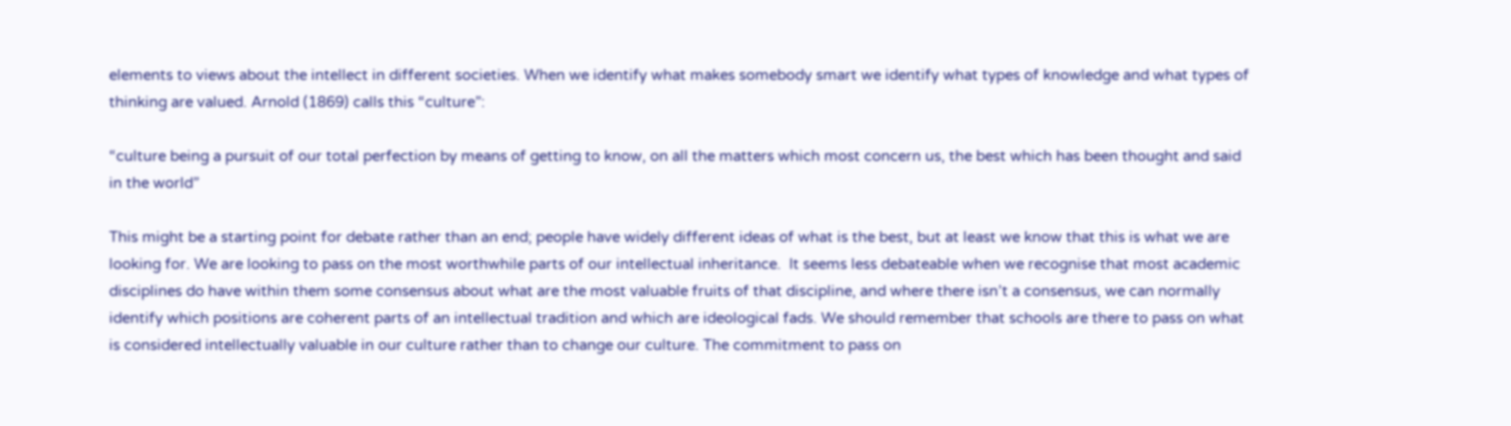elements to views about the intellect in different societies. When we identify what makes somebody smart we identify what types of knowledge and what types of thinking are valued. Arnold (1869) calls this “culture”:

“culture being a pursuit of our total perfection by means of getting to know, on all the matters which most concern us, the best which has been thought and said in the world”

This might be a starting point for debate rather than an end; people have widely different ideas of what is the best, but at least we know that this is what we are looking for. We are looking to pass on the most worthwhile parts of our intellectual inheritance.  It seems less debateable when we recognise that most academic disciplines do have within them some consensus about what are the most valuable fruits of that discipline, and where there isn’t a consensus, we can normally identify which positions are coherent parts of an intellectual tradition and which are ideological fads. We should remember that schools are there to pass on what is considered intellectually valuable in our culture rather than to change our culture. The commitment to pass on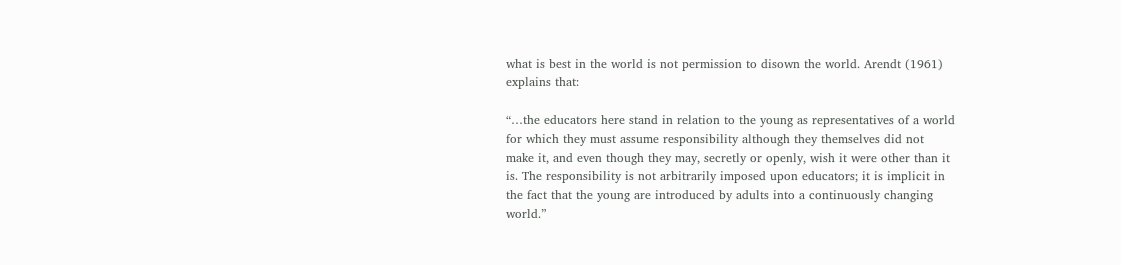what is best in the world is not permission to disown the world. Arendt (1961) explains that:

“…the educators here stand in relation to the young as representatives of a world for which they must assume responsibility although they themselves did not make it, and even though they may, secretly or openly, wish it were other than it is. The responsibility is not arbitrarily imposed upon educators; it is implicit in the fact that the young are introduced by adults into a continuously changing world.”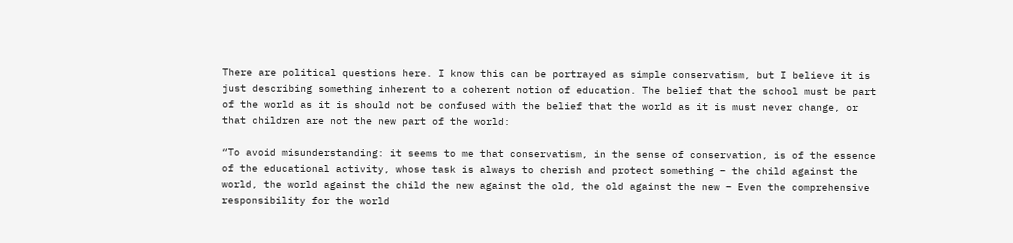There are political questions here. I know this can be portrayed as simple conservatism, but I believe it is just describing something inherent to a coherent notion of education. The belief that the school must be part of the world as it is should not be confused with the belief that the world as it is must never change, or that children are not the new part of the world:

“To avoid misunderstanding: it seems to me that conservatism, in the sense of conservation, is of the essence of the educational activity, whose task is always to cherish and protect something – the child against the world, the world against the child the new against the old, the old against the new – Even the comprehensive responsibility for the world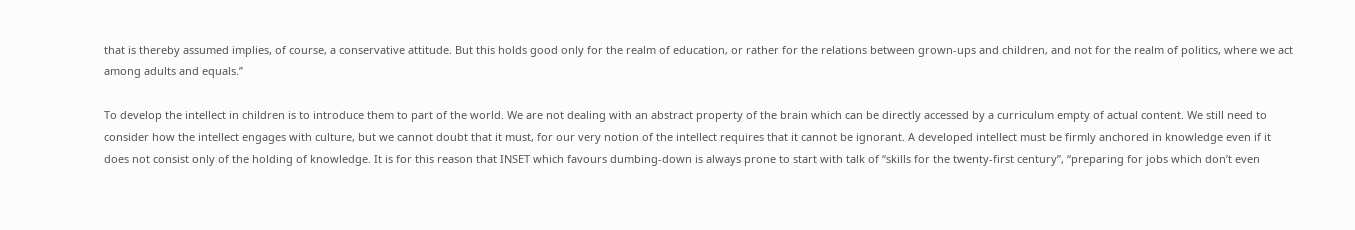that is thereby assumed implies, of course, a conservative attitude. But this holds good only for the realm of education, or rather for the relations between grown-ups and children, and not for the realm of politics, where we act among adults and equals.”

To develop the intellect in children is to introduce them to part of the world. We are not dealing with an abstract property of the brain which can be directly accessed by a curriculum empty of actual content. We still need to consider how the intellect engages with culture, but we cannot doubt that it must, for our very notion of the intellect requires that it cannot be ignorant. A developed intellect must be firmly anchored in knowledge even if it does not consist only of the holding of knowledge. It is for this reason that INSET which favours dumbing-down is always prone to start with talk of “skills for the twenty-first century”, “preparing for jobs which don’t even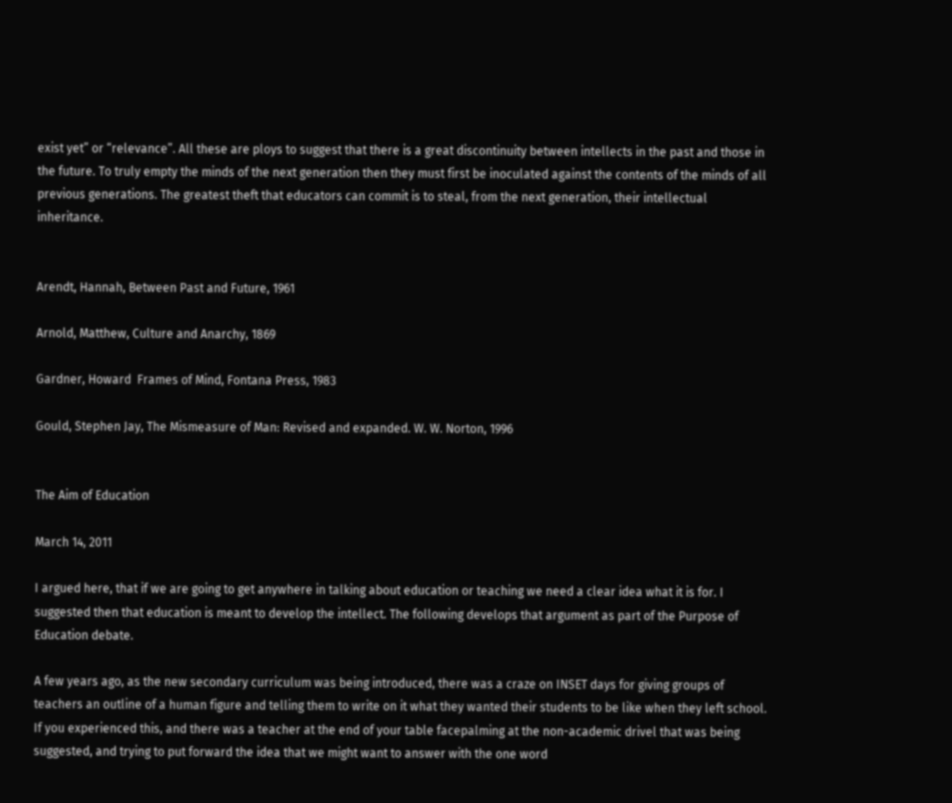exist yet” or “relevance”. All these are ploys to suggest that there is a great discontinuity between intellects in the past and those in the future. To truly empty the minds of the next generation then they must first be inoculated against the contents of the minds of all previous generations. The greatest theft that educators can commit is to steal, from the next generation, their intellectual inheritance.


Arendt, Hannah, Between Past and Future, 1961

Arnold, Matthew, Culture and Anarchy, 1869

Gardner, Howard  Frames of Mind, Fontana Press, 1983

Gould, Stephen Jay, The Mismeasure of Man: Revised and expanded. W. W. Norton, 1996


The Aim of Education

March 14, 2011

I argued here, that if we are going to get anywhere in talking about education or teaching we need a clear idea what it is for. I suggested then that education is meant to develop the intellect. The following develops that argument as part of the Purpose of Education debate.

A few years ago, as the new secondary curriculum was being introduced, there was a craze on INSET days for giving groups of teachers an outline of a human figure and telling them to write on it what they wanted their students to be like when they left school. If you experienced this, and there was a teacher at the end of your table facepalming at the non-academic drivel that was being suggested, and trying to put forward the idea that we might want to answer with the one word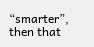“smarter”, then that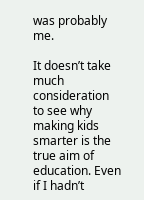was probably me.

It doesn’t take much consideration to see why making kids smarter is the true aim of education. Even if I hadn’t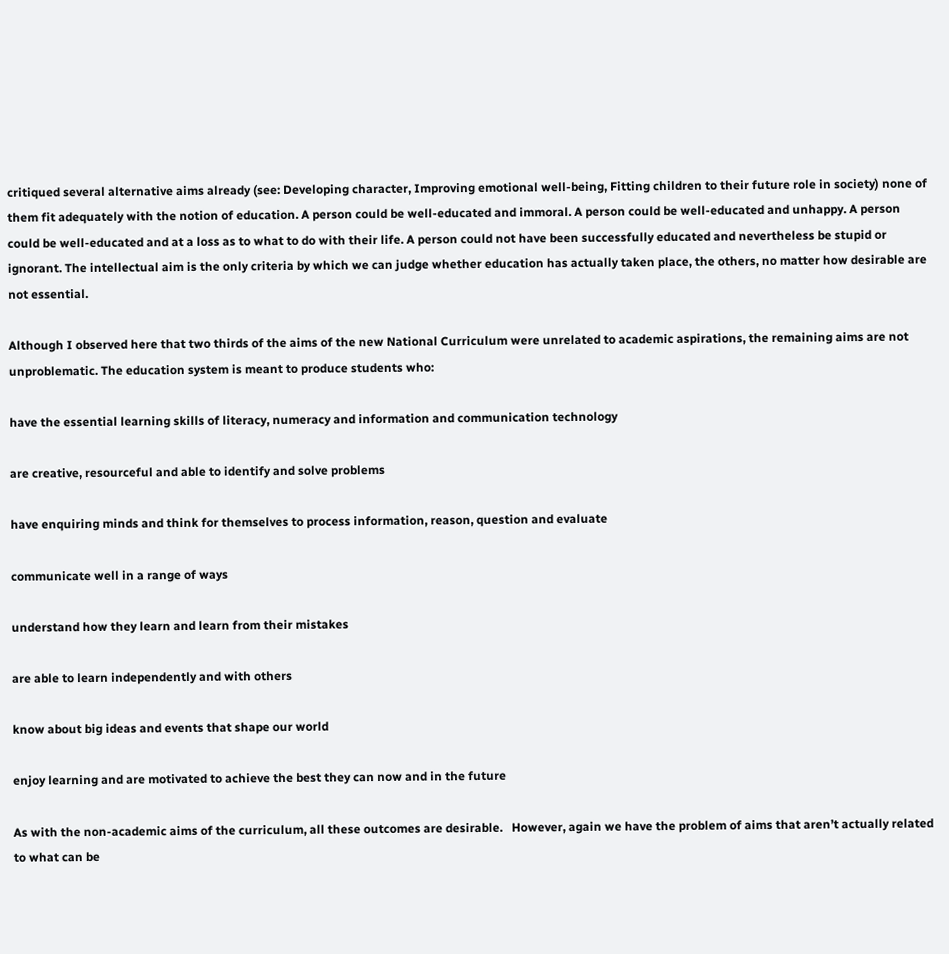critiqued several alternative aims already (see: Developing character, Improving emotional well-being, Fitting children to their future role in society) none of them fit adequately with the notion of education. A person could be well-educated and immoral. A person could be well-educated and unhappy. A person could be well-educated and at a loss as to what to do with their life. A person could not have been successfully educated and nevertheless be stupid or ignorant. The intellectual aim is the only criteria by which we can judge whether education has actually taken place, the others, no matter how desirable are not essential.

Although I observed here that two thirds of the aims of the new National Curriculum were unrelated to academic aspirations, the remaining aims are not unproblematic. The education system is meant to produce students who:

have the essential learning skills of literacy, numeracy and information and communication technology

are creative, resourceful and able to identify and solve problems

have enquiring minds and think for themselves to process information, reason, question and evaluate

communicate well in a range of ways

understand how they learn and learn from their mistakes

are able to learn independently and with others

know about big ideas and events that shape our world

enjoy learning and are motivated to achieve the best they can now and in the future

As with the non-academic aims of the curriculum, all these outcomes are desirable.   However, again we have the problem of aims that aren’t actually related to what can be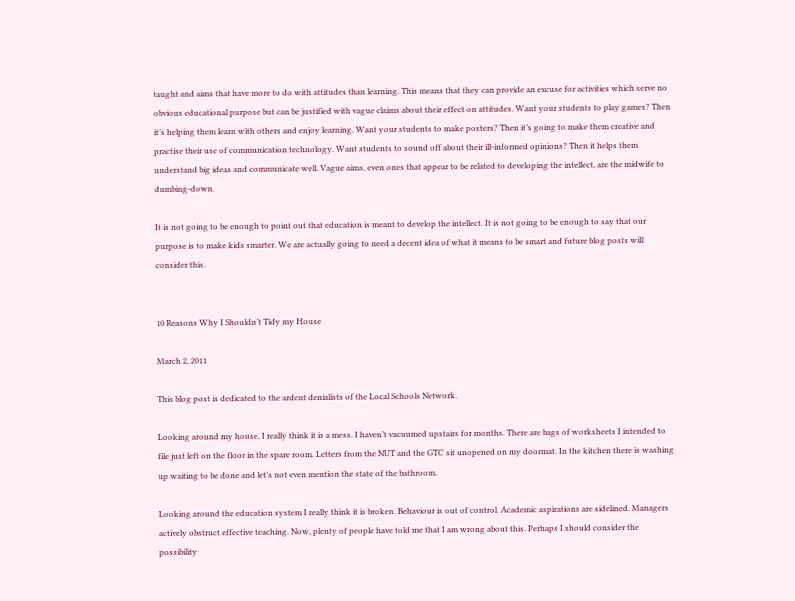taught and aims that have more to do with attitudes than learning. This means that they can provide an excuse for activities which serve no obvious educational purpose but can be justified with vague claims about their effect on attitudes. Want your students to play games? Then it’s helping them learn with others and enjoy learning. Want your students to make posters? Then it’s going to make them creative and practise their use of communication technology. Want students to sound off about their ill-informed opinions? Then it helps them understand big ideas and communicate well. Vague aims, even ones that appear to be related to developing the intellect, are the midwife to dumbing-down.

It is not going to be enough to point out that education is meant to develop the intellect. It is not going to be enough to say that our purpose is to make kids smarter. We are actually going to need a decent idea of what it means to be smart and future blog posts will consider this.


10 Reasons Why I Shouldn’t Tidy my House

March 2, 2011

This blog post is dedicated to the ardent denialists of the Local Schools Network.

Looking around my house, I really think it is a mess. I haven’t vacuumed upstairs for months. There are bags of worksheets I intended to file just left on the floor in the spare room. Letters from the NUT and the GTC sit unopened on my doormat. In the kitchen there is washing up waiting to be done and let’s not even mention the state of the bathroom.

Looking around the education system I really think it is broken. Behaviour is out of control. Academic aspirations are sidelined. Managers actively obstruct effective teaching. Now, plenty of people have told me that I am wrong about this. Perhaps I should consider the possibility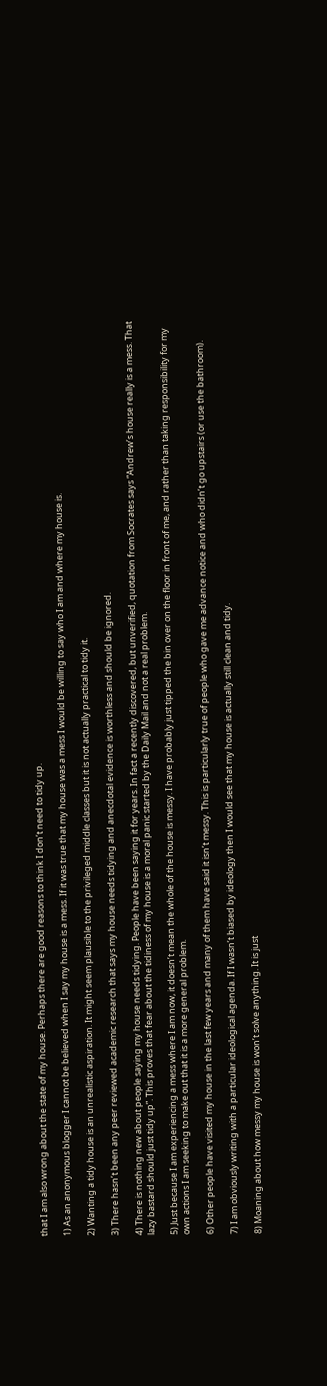that I am also wrong about the state of my house. Perhaps there are good reasons to think I don’t need to tidy up.

1) As an anonymous blogger I cannot be believed when I say my house is a mess. If it was true that my house was a mess I would be willing to say who I am and where my house is.

2) Wanting a tidy house is an unrealistic aspiration. It might seem plausible to the privileged middle classes but it is not actually practical to tidy it.

3) There hasn’t been any peer reviewed academic research that says my house needs tidying and anecdotal evidence is worthless and should be ignored.

4) There is nothing new about people saying my house needs tidying. People have been saying it for years. In fact a recently discovered, but unverified, quotation from Socrates says “Andrew’s house really is a mess. That lazy bastard should just tidy up”. This proves that fear about the tidiness of my house is a moral panic started by the Daily Mail and not a real problem.

5) Just because I am experiencing a mess where I am now, it doesn’t mean the whole of the house is messy. I have probably just tipped the bin over on the floor in front of me, and rather than taking responsibility for my own actions I am seeking to make out that it is a more general problem.

6) Other people have visited my house in the last few years and many of them have said it isn’t messy. This is particularly true of people who gave me advance notice and who didn’t go upstairs (or use the bathroom).

7) I am obviously writing with a particular ideological agenda. If I wasn’t biased by ideology then I would see that my house is actually still clean and tidy.

8) Moaning about how messy my house is won’t solve anything. It is just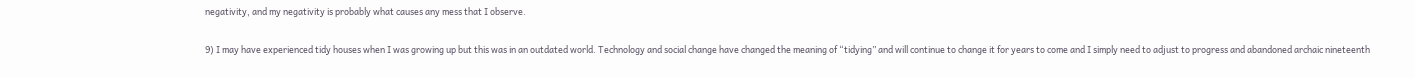negativity, and my negativity is probably what causes any mess that I observe.

9) I may have experienced tidy houses when I was growing up but this was in an outdated world. Technology and social change have changed the meaning of “tidying” and will continue to change it for years to come and I simply need to adjust to progress and abandoned archaic nineteenth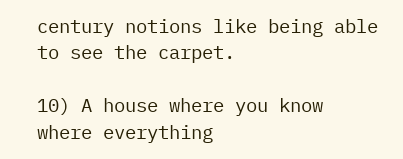century notions like being able to see the carpet.

10) A house where you know where everything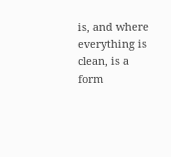is, and where everything is clean, is a form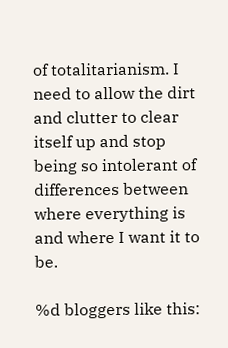of totalitarianism. I need to allow the dirt and clutter to clear itself up and stop being so intolerant of differences between where everything is and where I want it to be.

%d bloggers like this: